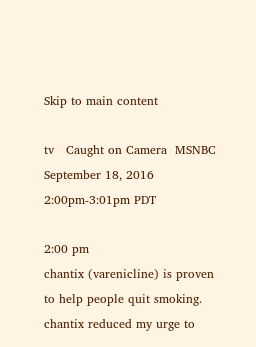Skip to main content

tv   Caught on Camera  MSNBC  September 18, 2016 2:00pm-3:01pm PDT

2:00 pm
chantix (varenicline) is proven to help people quit smoking. chantix reduced my urge to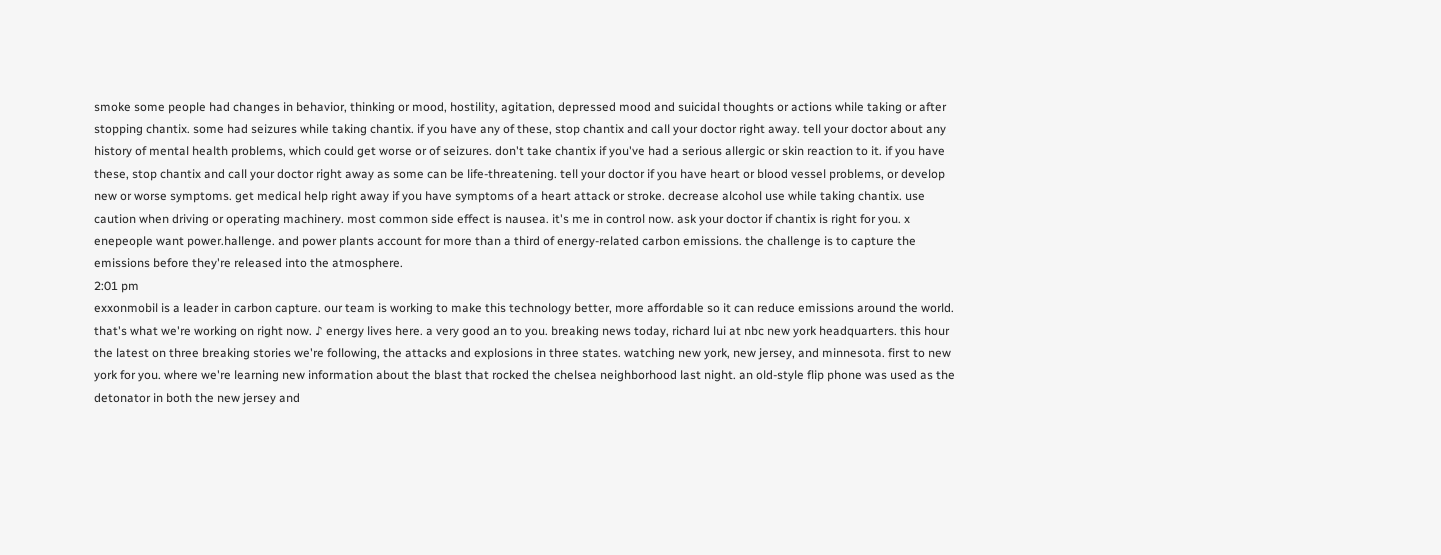smoke some people had changes in behavior, thinking or mood, hostility, agitation, depressed mood and suicidal thoughts or actions while taking or after stopping chantix. some had seizures while taking chantix. if you have any of these, stop chantix and call your doctor right away. tell your doctor about any history of mental health problems, which could get worse or of seizures. don't take chantix if you've had a serious allergic or skin reaction to it. if you have these, stop chantix and call your doctor right away as some can be life-threatening. tell your doctor if you have heart or blood vessel problems, or develop new or worse symptoms. get medical help right away if you have symptoms of a heart attack or stroke. decrease alcohol use while taking chantix. use caution when driving or operating machinery. most common side effect is nausea. it's me in control now. ask your doctor if chantix is right for you. x enepeople want power.hallenge. and power plants account for more than a third of energy-related carbon emissions. the challenge is to capture the emissions before they're released into the atmosphere.
2:01 pm
exxonmobil is a leader in carbon capture. our team is working to make this technology better, more affordable so it can reduce emissions around the world. that's what we're working on right now. ♪ energy lives here. a very good an to you. breaking news today, richard lui at nbc new york headquarters. this hour the latest on three breaking stories we're following, the attacks and explosions in three states. watching new york, new jersey, and minnesota. first to new york for you. where we're learning new information about the blast that rocked the chelsea neighborhood last night. an old-style flip phone was used as the detonator in both the new jersey and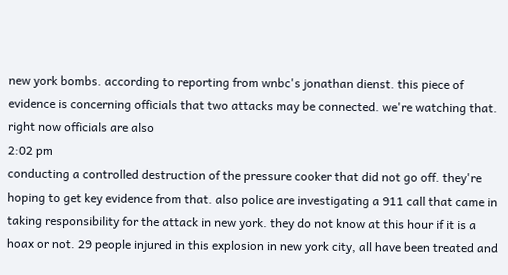new york bombs. according to reporting from wnbc's jonathan dienst. this piece of evidence is concerning officials that two attacks may be connected. we're watching that. right now officials are also
2:02 pm
conducting a controlled destruction of the pressure cooker that did not go off. they're hoping to get key evidence from that. also police are investigating a 911 call that came in taking responsibility for the attack in new york. they do not know at this hour if it is a hoax or not. 29 people injured in this explosion in new york city, all have been treated and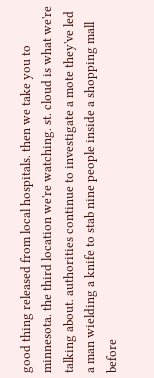good thing released from local hospitals. then we take you to minnesota. the third location we're watching. st. cloud is what we're talking about. authorities continue to investigate a mote they've led a man wielding a knife to stab nine people inside a shopping mall before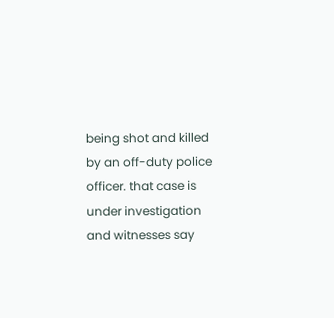being shot and killed by an off-duty police officer. that case is under investigation and witnesses say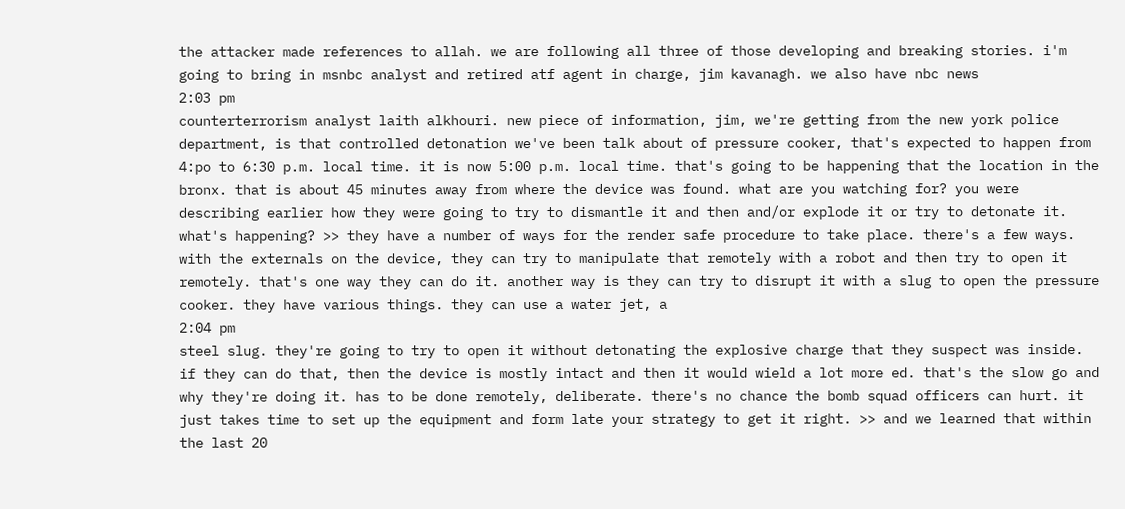the attacker made references to allah. we are following all three of those developing and breaking stories. i'm going to bring in msnbc analyst and retired atf agent in charge, jim kavanagh. we also have nbc news
2:03 pm
counterterrorism analyst laith alkhouri. new piece of information, jim, we're getting from the new york police department, is that controlled detonation we've been talk about of pressure cooker, that's expected to happen from 4:po to 6:30 p.m. local time. it is now 5:00 p.m. local time. that's going to be happening that the location in the bronx. that is about 45 minutes away from where the device was found. what are you watching for? you were describing earlier how they were going to try to dismantle it and then and/or explode it or try to detonate it. what's happening? >> they have a number of ways for the render safe procedure to take place. there's a few ways. with the externals on the device, they can try to manipulate that remotely with a robot and then try to open it remotely. that's one way they can do it. another way is they can try to disrupt it with a slug to open the pressure cooker. they have various things. they can use a water jet, a
2:04 pm
steel slug. they're going to try to open it without detonating the explosive charge that they suspect was inside. if they can do that, then the device is mostly intact and then it would wield a lot more ed. that's the slow go and why they're doing it. has to be done remotely, deliberate. there's no chance the bomb squad officers can hurt. it just takes time to set up the equipment and form late your strategy to get it right. >> and we learned that within the last 20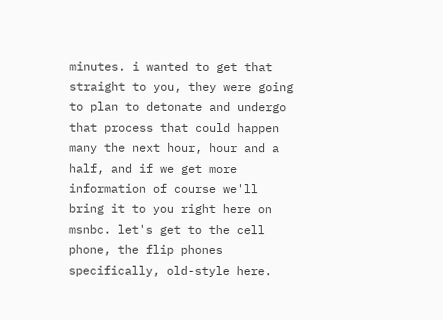minutes. i wanted to get that straight to you, they were going to plan to detonate and undergo that process that could happen many the next hour, hour and a half, and if we get more information of course we'll bring it to you right here on msnbc. let's get to the cell phone, the flip phones specifically, old-style here.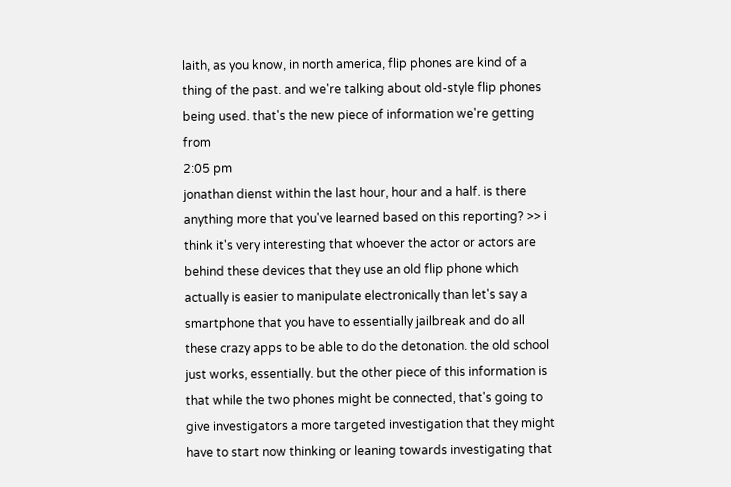laith, as you know, in north america, flip phones are kind of a thing of the past. and we're talking about old-style flip phones being used. that's the new piece of information we're getting from
2:05 pm
jonathan dienst within the last hour, hour and a half. is there anything more that you've learned based on this reporting? >> i think it's very interesting that whoever the actor or actors are behind these devices that they use an old flip phone which actually is easier to manipulate electronically than let's say a smartphone that you have to essentially jailbreak and do all these crazy apps to be able to do the detonation. the old school just works, essentially. but the other piece of this information is that while the two phones might be connected, that's going to give investigators a more targeted investigation that they might have to start now thinking or leaning towards investigating that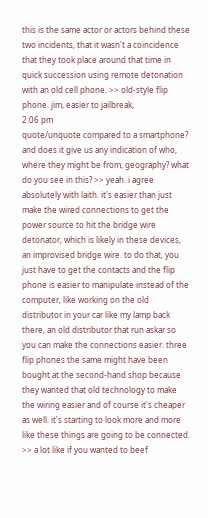this is the same actor or actors behind these two incidents, that it wasn't a coincidence that they took place around that time in quick succession using remote detonation with an old cell phone. >> old-style flip phone. jim, easier to jailbreak,
2:06 pm
quote/unquote compared to a smartphone? and does it give us any indication of who, where they might be from, geography? what do you see in this? >> yeah. i agree absolutely with laith. it's easier than just make the wired connections to get the power source to hit the bridge wire detonator, which is likely in these devices, an improvised bridge wire. to do that, you just have to get the contacts and the flip phone is easier to manipulate instead of the computer, like working on the old distributor in your car like my lamp back there, an old distributor that run askar so you can make the connections easier. three flip phones the same might have been bought at the second-hand shop because they wanted that old technology to make the wiring easier and of course it's cheaper as well. it's starting to look more and more like these things are going to be connected. >> a lot like if you wanted to beef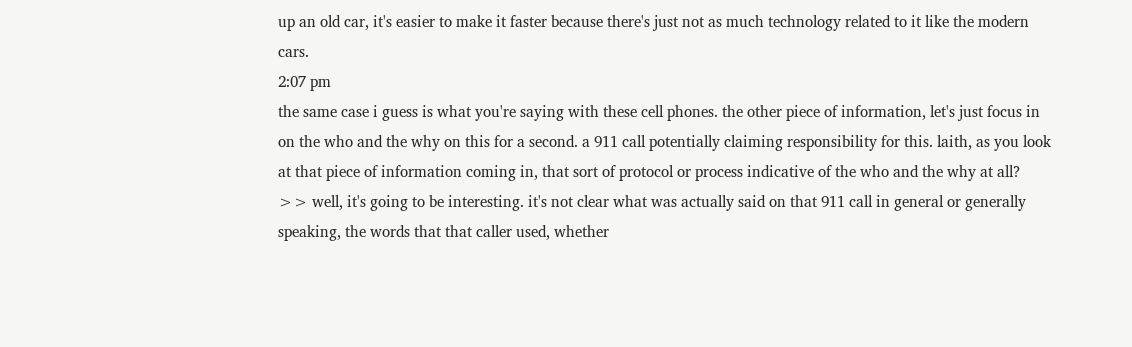up an old car, it's easier to make it faster because there's just not as much technology related to it like the modern cars.
2:07 pm
the same case i guess is what you're saying with these cell phones. the other piece of information, let's just focus in on the who and the why on this for a second. a 911 call potentially claiming responsibility for this. laith, as you look at that piece of information coming in, that sort of protocol or process indicative of the who and the why at all? >> well, it's going to be interesting. it's not clear what was actually said on that 911 call in general or generally speaking, the words that that caller used, whether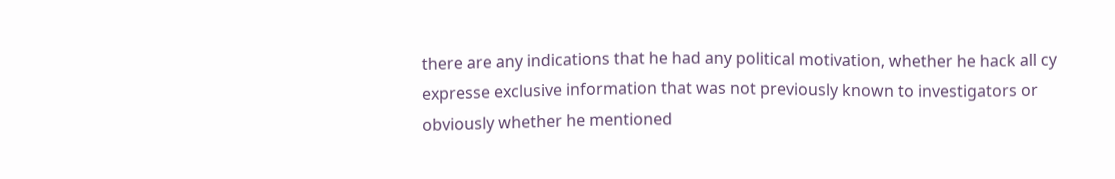there are any indications that he had any political motivation, whether he hack all cy expresse exclusive information that was not previously known to investigators or obviously whether he mentioned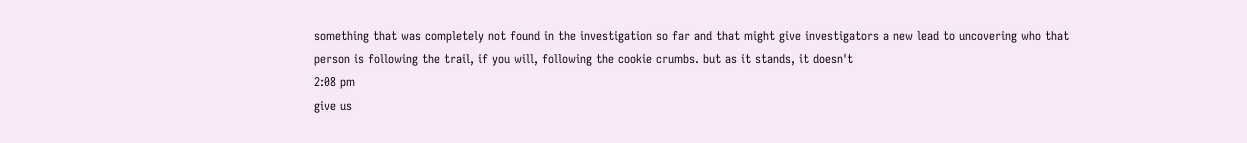something that was completely not found in the investigation so far and that might give investigators a new lead to uncovering who that person is following the trail, if you will, following the cookie crumbs. but as it stands, it doesn't
2:08 pm
give us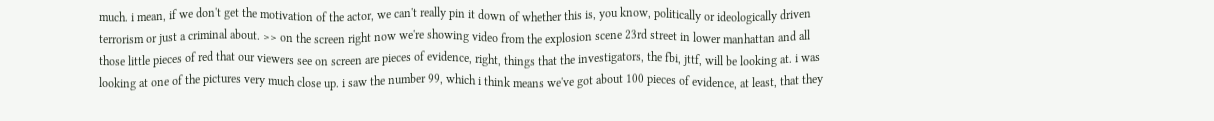much. i mean, if we don't get the motivation of the actor, we can't really pin it down of whether this is, you know, politically or ideologically driven terrorism or just a criminal about. >> on the screen right now we're showing video from the explosion scene 23rd street in lower manhattan and all those little pieces of red that our viewers see on screen are pieces of evidence, right, things that the investigators, the fbi, jttf, will be looking at. i was looking at one of the pictures very much close up. i saw the number 99, which i think means we've got about 100 pieces of evidence, at least, that they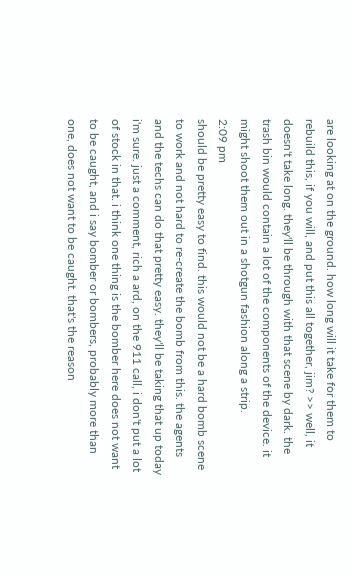are looking at on the ground. how long will it take for them to rebuild this, if you will, and put this all together, jim? >> well, it doesn't take long. they'll be through with that scene by dark. the trash bin would contain a lot of the components of the device. it might shoot them out in a shotgun fashion along a strip.
2:09 pm
should be pretty easy to find. this would not be a hard bomb scene to work and not hard to re-create the bomb from this. the agents and the techs can do that pretty easy. they'll be taking that up today i'm sure. just a comment, rich a ard, on the 911 call, i don't put a lot of stock in that. i think one thing is the bomber here does not want to be caught, and i say bomber or bombers, probably more than one, does not want to be caught. that's the reason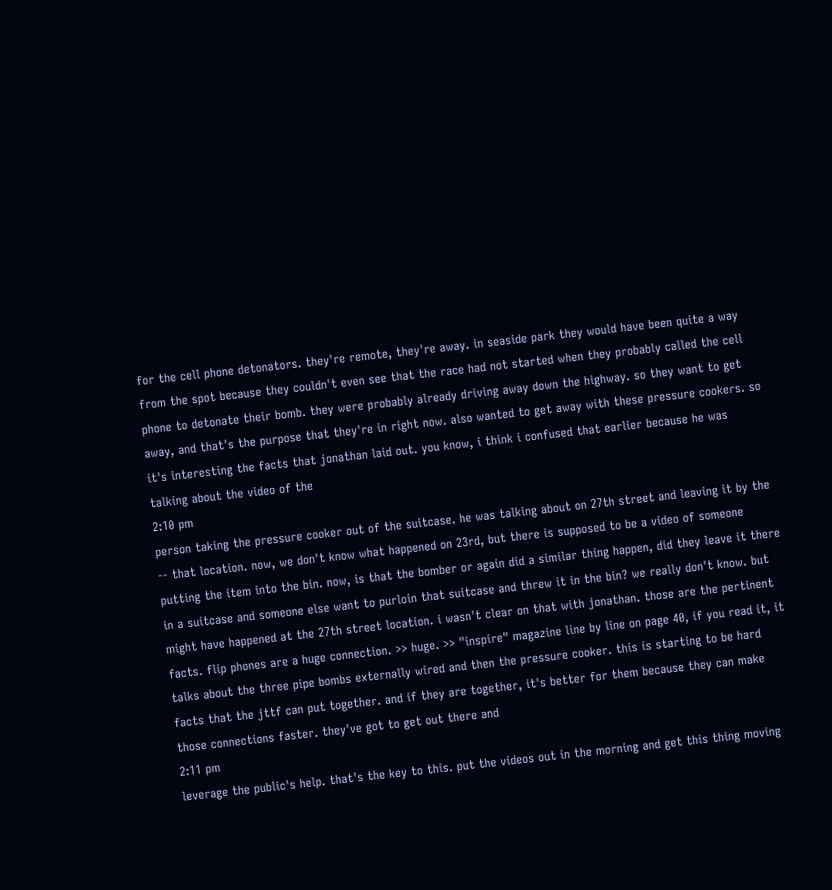for the cell phone detonators. they're remote, they're away. in seaside park they would have been quite a way from the spot because they couldn't even see that the race had not started when they probably called the cell phone to detonate their bomb. they were probably already driving away down the highway. so they want to get away, and that's the purpose that they're in right now. also wanted to get away with these pressure cookers. so it's interesting the facts that jonathan laid out. you know, i think i confused that earlier because he was talking about the video of the
2:10 pm
person taking the pressure cooker out of the suitcase. he was talking about on 27th street and leaving it by the -- that location. now, we don't know what happened on 23rd, but there is supposed to be a video of someone putting the item into the bin. now, is that the bomber or again did a similar thing happen, did they leave it there in a suitcase and someone else want to purloin that suitcase and threw it in the bin? we really don't know. but might have happened at the 27th street location. i wasn't clear on that with jonathan. those are the pertinent facts. flip phones are a huge connection. >> huge. >> "inspire" magazine line by line on page 40, if you read it, it talks about the three pipe bombs externally wired and then the pressure cooker. this is starting to be hard facts that the jttf can put together. and if they are together, it's better for them because they can make those connections faster. they've got to get out there and
2:11 pm
leverage the public's help. that's the key to this. put the videos out in the morning and get this thing moving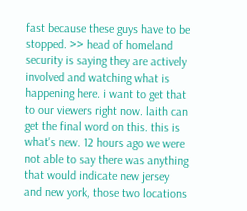fast because these guys have to be stopped. >> head of homeland security is saying they are actively involved and watching what is happening here. i want to get that to our viewers right now. laith can get the final word on this. this is what's new. 12 hours ago we were not able to say there was anything that would indicate new jersey and new york, those two locations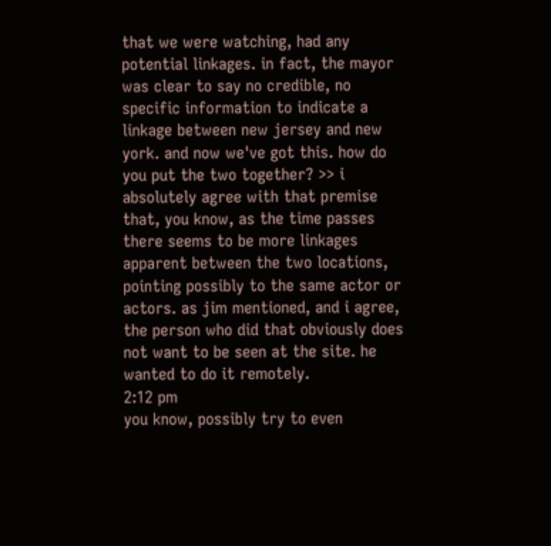that we were watching, had any potential linkages. in fact, the mayor was clear to say no credible, no specific information to indicate a linkage between new jersey and new york. and now we've got this. how do you put the two together? >> i absolutely agree with that premise that, you know, as the time passes there seems to be more linkages apparent between the two locations, pointing possibly to the same actor or actors. as jim mentioned, and i agree, the person who did that obviously does not want to be seen at the site. he wanted to do it remotely.
2:12 pm
you know, possibly try to even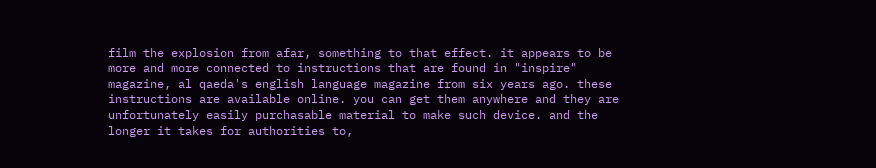film the explosion from afar, something to that effect. it appears to be more and more connected to instructions that are found in "inspire" magazine, al qaeda's english language magazine from six years ago. these instructions are available online. you can get them anywhere and they are unfortunately easily purchasable material to make such device. and the longer it takes for authorities to,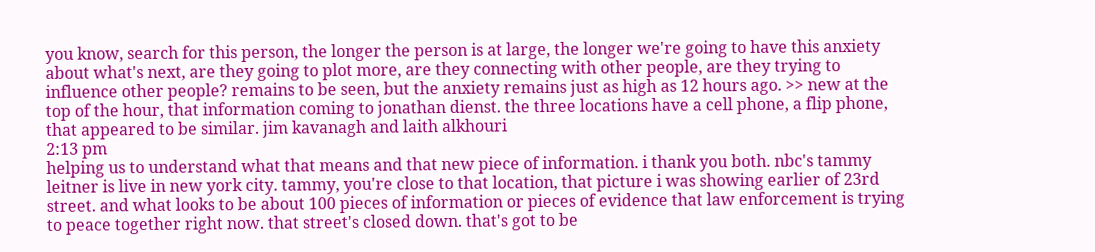you know, search for this person, the longer the person is at large, the longer we're going to have this anxiety about what's next, are they going to plot more, are they connecting with other people, are they trying to influence other people? remains to be seen, but the anxiety remains just as high as 12 hours ago. >> new at the top of the hour, that information coming to jonathan dienst. the three locations have a cell phone, a flip phone, that appeared to be similar. jim kavanagh and laith alkhouri
2:13 pm
helping us to understand what that means and that new piece of information. i thank you both. nbc's tammy leitner is live in new york city. tammy, you're close to that location, that picture i was showing earlier of 23rd street. and what looks to be about 100 pieces of information or pieces of evidence that law enforcement is trying to peace together right now. that street's closed down. that's got to be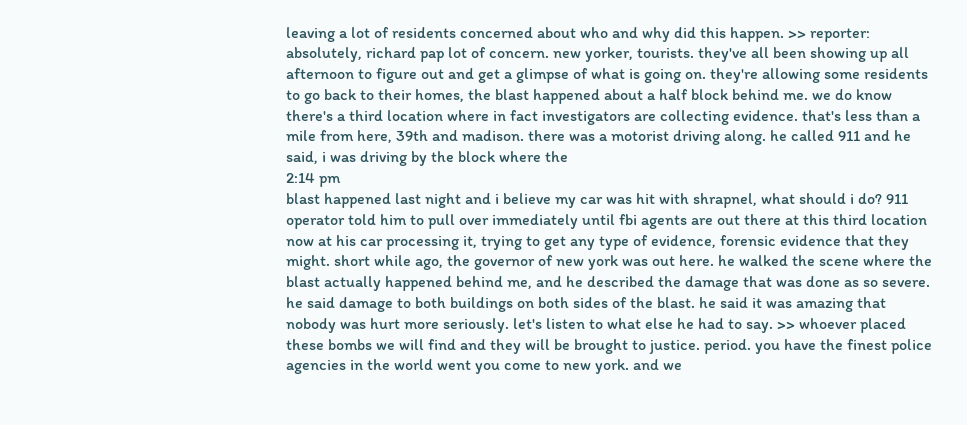leaving a lot of residents concerned about who and why did this happen. >> reporter: absolutely, richard pap lot of concern. new yorker, tourists. they've all been showing up all afternoon to figure out and get a glimpse of what is going on. they're allowing some residents to go back to their homes, the blast happened about a half block behind me. we do know there's a third location where in fact investigators are collecting evidence. that's less than a mile from here, 39th and madison. there was a motorist driving along. he called 911 and he said, i was driving by the block where the
2:14 pm
blast happened last night and i believe my car was hit with shrapnel, what should i do? 911 operator told him to pull over immediately until fbi agents are out there at this third location now at his car processing it, trying to get any type of evidence, forensic evidence that they might. short while ago, the governor of new york was out here. he walked the scene where the blast actually happened behind me, and he described the damage that was done as so severe. he said damage to both buildings on both sides of the blast. he said it was amazing that nobody was hurt more seriously. let's listen to what else he had to say. >> whoever placed these bombs we will find and they will be brought to justice. period. you have the finest police agencies in the world went you come to new york. and we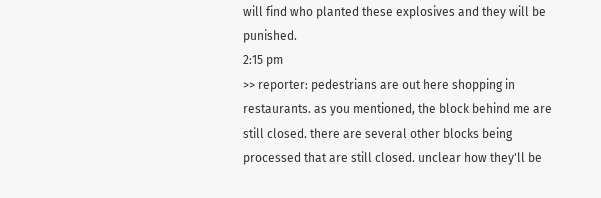will find who planted these explosives and they will be punished.
2:15 pm
>> reporter: pedestrians are out here shopping in restaurants. as you mentioned, the block behind me are still closed. there are several other blocks being processed that are still closed. unclear how they'll be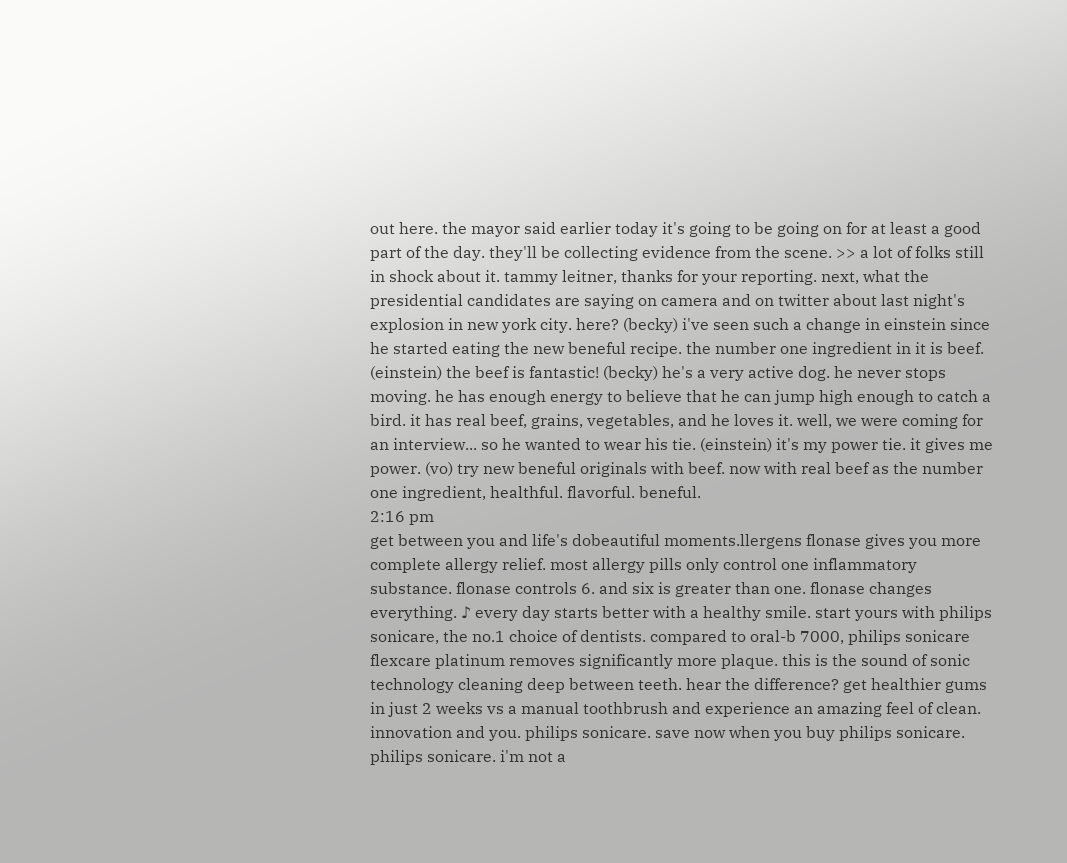out here. the mayor said earlier today it's going to be going on for at least a good part of the day. they'll be collecting evidence from the scene. >> a lot of folks still in shock about it. tammy leitner, thanks for your reporting. next, what the presidential candidates are saying on camera and on twitter about last night's explosion in new york city. here? (becky) i've seen such a change in einstein since he started eating the new beneful recipe. the number one ingredient in it is beef. (einstein) the beef is fantastic! (becky) he's a very active dog. he never stops moving. he has enough energy to believe that he can jump high enough to catch a bird. it has real beef, grains, vegetables, and he loves it. well, we were coming for an interview... so he wanted to wear his tie. (einstein) it's my power tie. it gives me power. (vo) try new beneful originals with beef. now with real beef as the number one ingredient, healthful. flavorful. beneful.
2:16 pm
get between you and life's dobeautiful moments.llergens flonase gives you more complete allergy relief. most allergy pills only control one inflammatory substance. flonase controls 6. and six is greater than one. flonase changes everything. ♪ every day starts better with a healthy smile. start yours with philips sonicare, the no.1 choice of dentists. compared to oral-b 7000, philips sonicare flexcare platinum removes significantly more plaque. this is the sound of sonic technology cleaning deep between teeth. hear the difference? get healthier gums in just 2 weeks vs a manual toothbrush and experience an amazing feel of clean. innovation and you. philips sonicare. save now when you buy philips sonicare. philips sonicare. i'm not a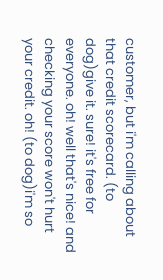customer, but i'm calling about that credit scorecard. (to dog)give it. sure! it's free for everyone. oh! well that's nice! and checking your score won't hurt your credit. oh! (to dog)i'm so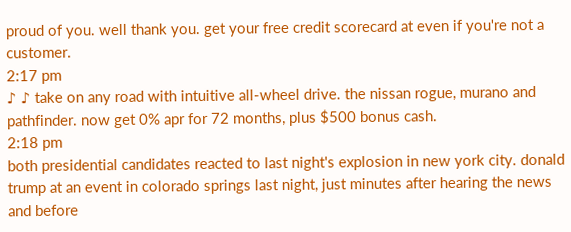proud of you. well thank you. get your free credit scorecard at even if you're not a customer.
2:17 pm
♪ ♪ take on any road with intuitive all-wheel drive. the nissan rogue, murano and pathfinder. now get 0% apr for 72 months, plus $500 bonus cash.
2:18 pm
both presidential candidates reacted to last night's explosion in new york city. donald trump at an event in colorado springs last night, just minutes after hearing the news and before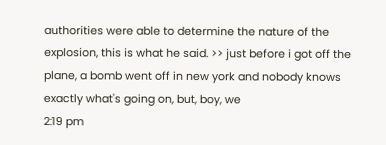authorities were able to determine the nature of the explosion, this is what he said. >> just before i got off the plane, a bomb went off in new york and nobody knows exactly what's going on, but, boy, we
2:19 pm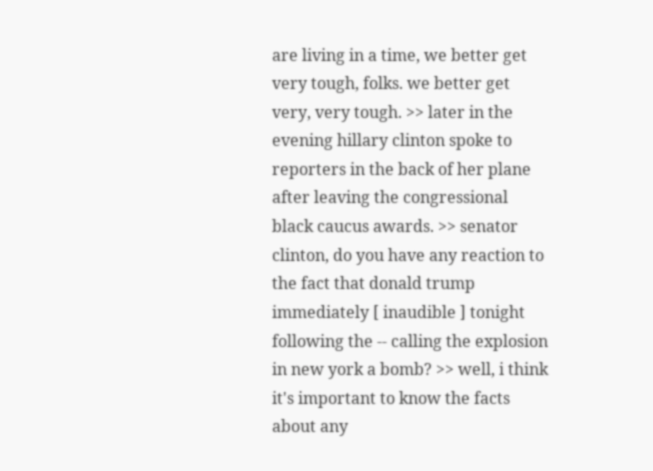are living in a time, we better get very tough, folks. we better get very, very tough. >> later in the evening hillary clinton spoke to reporters in the back of her plane after leaving the congressional black caucus awards. >> senator clinton, do you have any reaction to the fact that donald trump immediately [ inaudible ] tonight following the -- calling the explosion in new york a bomb? >> well, i think it's important to know the facts about any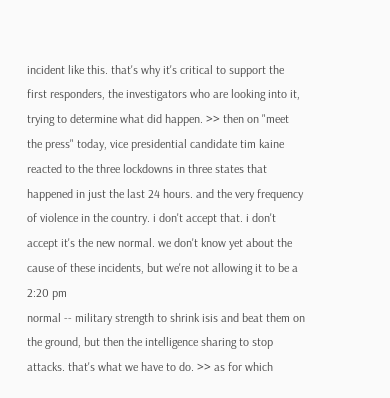incident like this. that's why it's critical to support the first responders, the investigators who are looking into it, trying to determine what did happen. >> then on "meet the press" today, vice presidential candidate tim kaine reacted to the three lockdowns in three states that happened in just the last 24 hours. and the very frequency of violence in the country. i don't accept that. i don't accept it's the new normal. we don't know yet about the cause of these incidents, but we're not allowing it to be a
2:20 pm
normal -- military strength to shrink isis and beat them on the ground, but then the intelligence sharing to stop attacks. that's what we have to do. >> as for which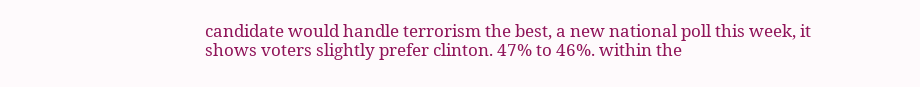candidate would handle terrorism the best, a new national poll this week, it shows voters slightly prefer clinton. 47% to 46%. within the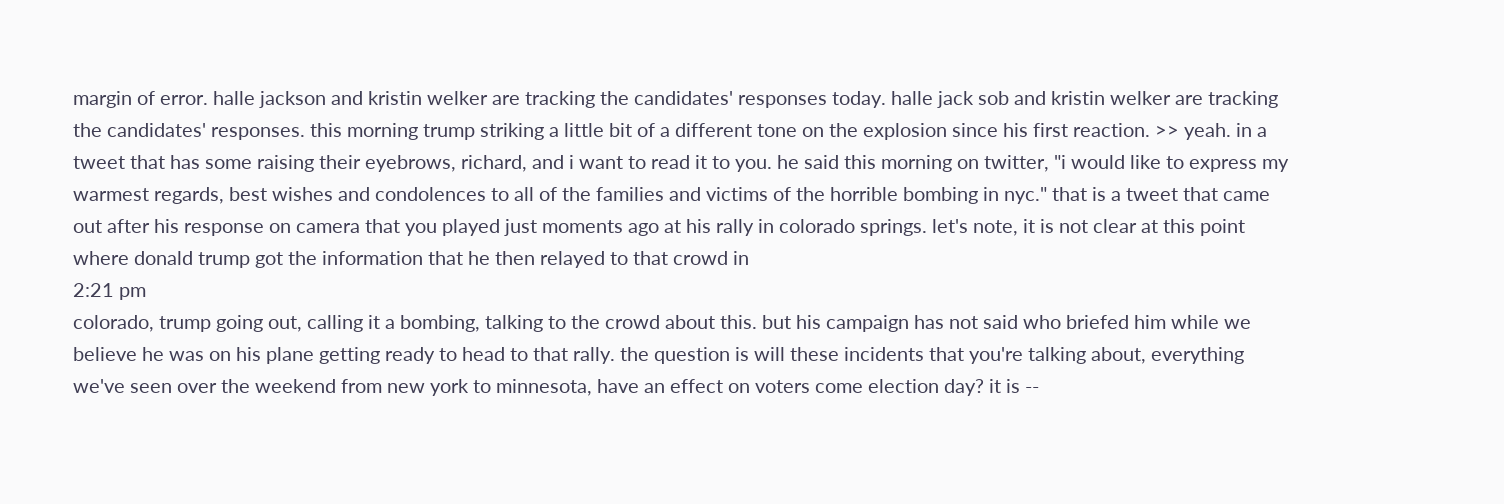margin of error. halle jackson and kristin welker are tracking the candidates' responses today. halle jack sob and kristin welker are tracking the candidates' responses. this morning trump striking a little bit of a different tone on the explosion since his first reaction. >> yeah. in a tweet that has some raising their eyebrows, richard, and i want to read it to you. he said this morning on twitter, "i would like to express my warmest regards, best wishes and condolences to all of the families and victims of the horrible bombing in nyc." that is a tweet that came out after his response on camera that you played just moments ago at his rally in colorado springs. let's note, it is not clear at this point where donald trump got the information that he then relayed to that crowd in
2:21 pm
colorado, trump going out, calling it a bombing, talking to the crowd about this. but his campaign has not said who briefed him while we believe he was on his plane getting ready to head to that rally. the question is will these incidents that you're talking about, everything we've seen over the weekend from new york to minnesota, have an effect on voters come election day? it is --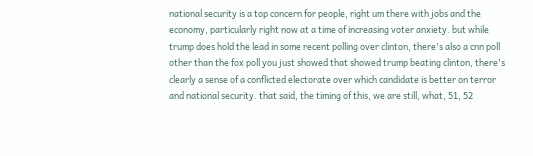national security is a top concern for people, right um there with jobs and the economy, particularly right now at a time of increasing voter anxiety. but while trump does hold the lead in some recent polling over clinton, there's also a cnn poll other than the fox poll you just showed that showed trump beating clinton, there's clearly a sense of a conflicted electorate over which candidate is better on terror and national security. that said, the timing of this, we are still, what, 51, 52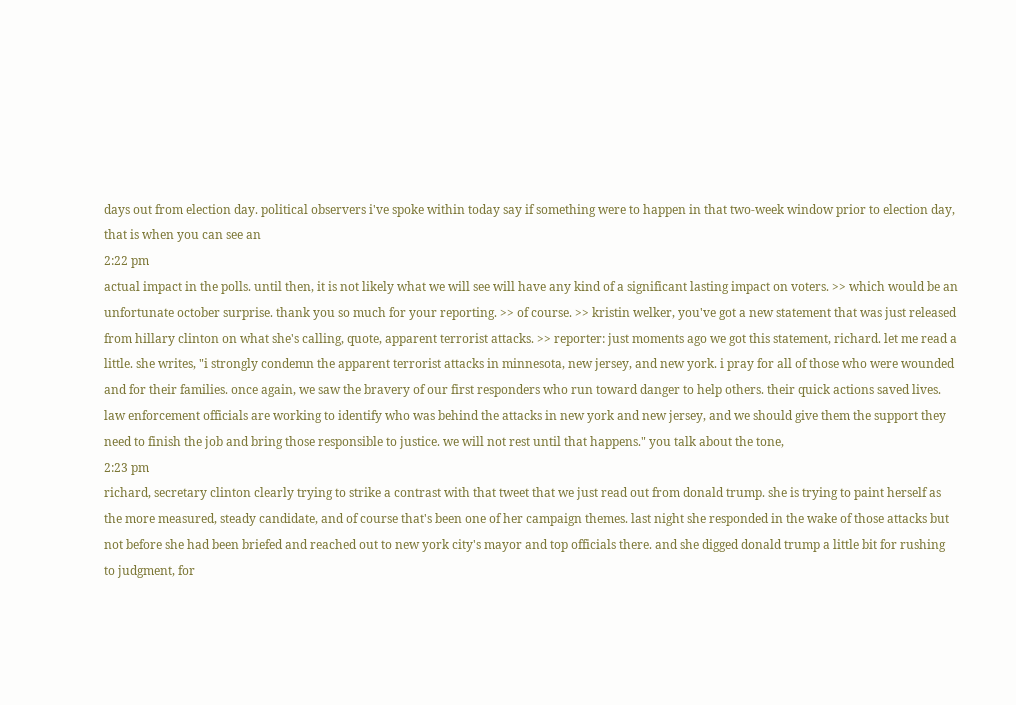days out from election day. political observers i've spoke within today say if something were to happen in that two-week window prior to election day, that is when you can see an
2:22 pm
actual impact in the polls. until then, it is not likely what we will see will have any kind of a significant lasting impact on voters. >> which would be an unfortunate october surprise. thank you so much for your reporting. >> of course. >> kristin welker, you've got a new statement that was just released from hillary clinton on what she's calling, quote, apparent terrorist attacks. >> reporter: just moments ago we got this statement, richard. let me read a little. she writes, "i strongly condemn the apparent terrorist attacks in minnesota, new jersey, and new york. i pray for all of those who were wounded and for their families. once again, we saw the bravery of our first responders who run toward danger to help others. their quick actions saved lives. law enforcement officials are working to identify who was behind the attacks in new york and new jersey, and we should give them the support they need to finish the job and bring those responsible to justice. we will not rest until that happens." you talk about the tone,
2:23 pm
richard, secretary clinton clearly trying to strike a contrast with that tweet that we just read out from donald trump. she is trying to paint herself as the more measured, steady candidate, and of course that's been one of her campaign themes. last night she responded in the wake of those attacks but not before she had been briefed and reached out to new york city's mayor and top officials there. and she digged donald trump a little bit for rushing to judgment, for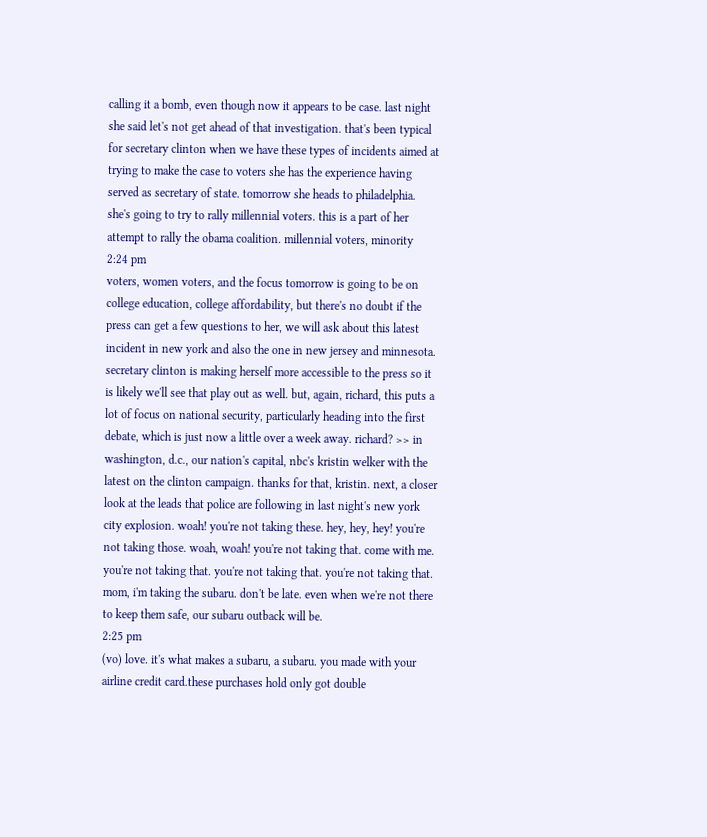calling it a bomb, even though now it appears to be case. last night she said let's not get ahead of that investigation. that's been typical for secretary clinton when we have these types of incidents aimed at trying to make the case to voters she has the experience having served as secretary of state. tomorrow she heads to philadelphia. she's going to try to rally millennial voters. this is a part of her attempt to rally the obama coalition. millennial voters, minority
2:24 pm
voters, women voters, and the focus tomorrow is going to be on college education, college affordability, but there's no doubt if the press can get a few questions to her, we will ask about this latest incident in new york and also the one in new jersey and minnesota. secretary clinton is making herself more accessible to the press so it is likely we'll see that play out as well. but, again, richard, this puts a lot of focus on national security, particularly heading into the first debate, which is just now a little over a week away. richard? >> in washington, d.c., our nation's capital, nbc's kristin welker with the latest on the clinton campaign. thanks for that, kristin. next, a closer look at the leads that police are following in last night's new york city explosion. woah! you're not taking these. hey, hey, hey! you're not taking those. woah, woah! you're not taking that. come with me. you're not taking that. you're not taking that. you're not taking that. mom, i'm taking the subaru. don't be late. even when we're not there to keep them safe, our subaru outback will be.
2:25 pm
(vo) love. it's what makes a subaru, a subaru. you made with your airline credit card.these purchases hold only got double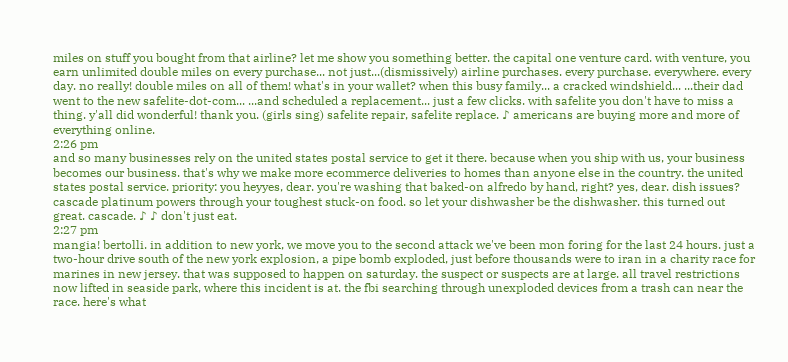miles on stuff you bought from that airline? let me show you something better. the capital one venture card. with venture, you earn unlimited double miles on every purchase... not just...(dismissively) airline purchases. every purchase. everywhere. every day. no really! double miles on all of them! what's in your wallet? when this busy family... a cracked windshield... ...their dad went to the new safelite-dot-com... ...and scheduled a replacement... just a few clicks. with safelite you don't have to miss a thing. y'all did wonderful! thank you. (girls sing) safelite repair, safelite replace. ♪ americans are buying more and more of everything online.
2:26 pm
and so many businesses rely on the united states postal service to get it there. because when you ship with us, your business becomes our business. that's why we make more ecommerce deliveries to homes than anyone else in the country. the united states postal service. priority: you heyyes, dear. you're washing that baked-on alfredo by hand, right? yes, dear. dish issues? cascade platinum powers through your toughest stuck-on food. so let your dishwasher be the dishwasher. this turned out great. cascade. ♪ ♪ don't just eat.
2:27 pm
mangia! bertolli. in addition to new york, we move you to the second attack we've been mon foring for the last 24 hours. just a two-hour drive south of the new york explosion, a pipe bomb exploded, just before thousands were to iran in a charity race for marines in new jersey. that was supposed to happen on saturday. the suspect or suspects are at large. all travel restrictions now lifted in seaside park, where this incident is at. the fbi searching through unexploded devices from a trash can near the race. here's what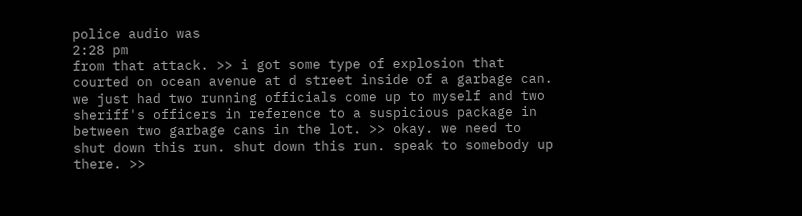police audio was
2:28 pm
from that attack. >> i got some type of explosion that courted on ocean avenue at d street inside of a garbage can. we just had two running officials come up to myself and two sheriff's officers in reference to a suspicious package in between two garbage cans in the lot. >> okay. we need to shut down this run. shut down this run. speak to somebody up there. >>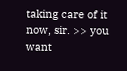taking care of it now, sir. >> you want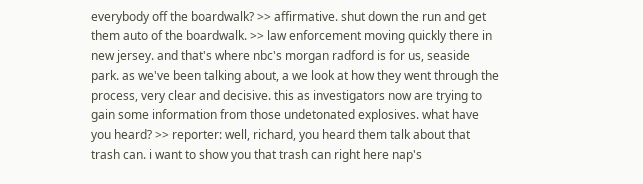everybody off the boardwalk? >> affirmative. shut down the run and get them auto of the boardwalk. >> law enforcement moving quickly there in new jersey. and that's where nbc's morgan radford is for us, seaside park. as we've been talking about, a we look at how they went through the process, very clear and decisive. this as investigators now are trying to gain some information from those undetonated explosives. what have you heard? >> reporter: well, richard, you heard them talk about that trash can. i want to show you that trash can right here nap's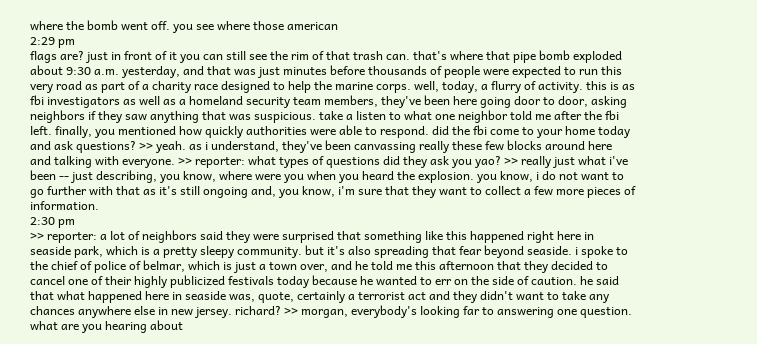where the bomb went off. you see where those american
2:29 pm
flags are? just in front of it you can still see the rim of that trash can. that's where that pipe bomb exploded about 9:30 a.m. yesterday, and that was just minutes before thousands of people were expected to run this very road as part of a charity race designed to help the marine corps. well, today, a flurry of activity. this is as fbi investigators as well as a homeland security team members, they've been here going door to door, asking neighbors if they saw anything that was suspicious. take a listen to what one neighbor told me after the fbi left. finally, you mentioned how quickly authorities were able to respond. did the fbi come to your home today and ask questions? >> yeah. as i understand, they've been canvassing really these few blocks around here and talking with everyone. >> reporter: what types of questions did they ask you yao? >> really just what i've been -- just describing, you know, where were you when you heard the explosion. you know, i do not want to go further with that as it's still ongoing and, you know, i'm sure that they want to collect a few more pieces of information.
2:30 pm
>> reporter: a lot of neighbors said they were surprised that something like this happened right here in seaside park, which is a pretty sleepy community. but it's also spreading that fear beyond seaside. i spoke to the chief of police of belmar, which is just a town over, and he told me this afternoon that they decided to cancel one of their highly publicized festivals today because he wanted to err on the side of caution. he said that what happened here in seaside was, quote, certainly a terrorist act and they didn't want to take any chances anywhere else in new jersey. richard? >> morgan, everybody's looking far to answering one question. what are you hearing about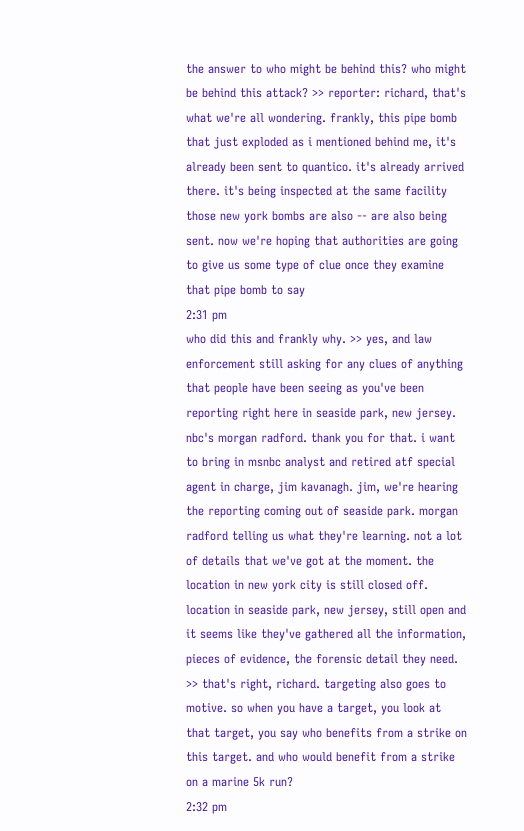the answer to who might be behind this? who might be behind this attack? >> reporter: richard, that's what we're all wondering. frankly, this pipe bomb that just exploded as i mentioned behind me, it's already been sent to quantico. it's already arrived there. it's being inspected at the same facility those new york bombs are also -- are also being sent. now we're hoping that authorities are going to give us some type of clue once they examine that pipe bomb to say
2:31 pm
who did this and frankly why. >> yes, and law enforcement still asking for any clues of anything that people have been seeing as you've been reporting right here in seaside park, new jersey. nbc's morgan radford. thank you for that. i want to bring in msnbc analyst and retired atf special agent in charge, jim kavanagh. jim, we're hearing the reporting coming out of seaside park. morgan radford telling us what they're learning. not a lot of details that we've got at the moment. the location in new york city is still closed off. location in seaside park, new jersey, still open and it seems like they've gathered all the information, pieces of evidence, the forensic detail they need. >> that's right, richard. targeting also goes to motive. so when you have a target, you look at that target, you say who benefits from a strike on this target. and who would benefit from a strike on a marine 5k run?
2:32 pm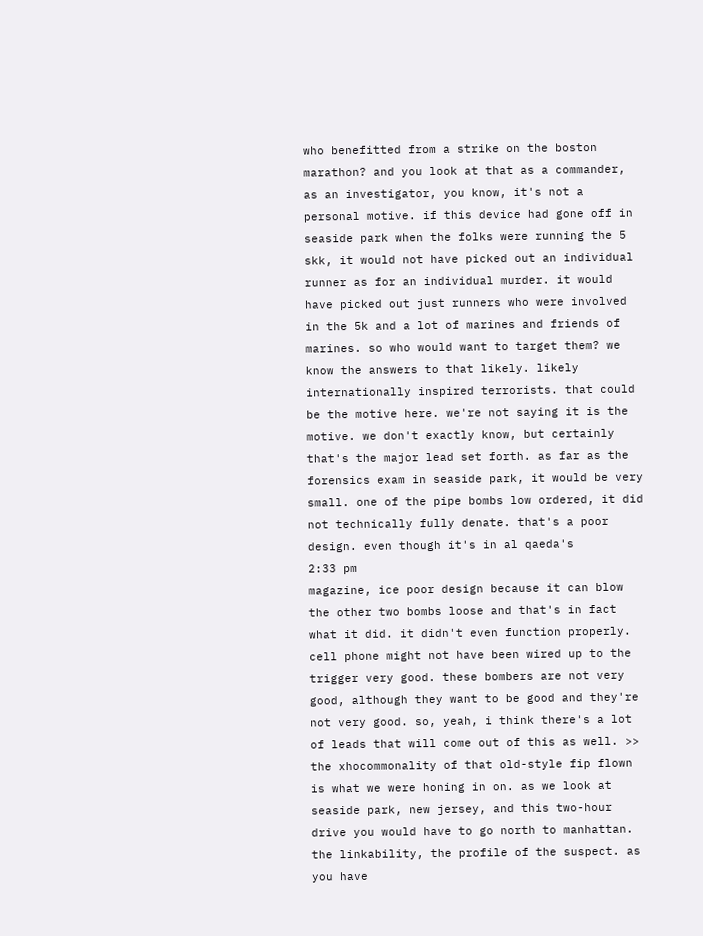who benefitted from a strike on the boston marathon? and you look at that as a commander, as an investigator, you know, it's not a personal motive. if this device had gone off in seaside park when the folks were running the 5 skk, it would not have picked out an individual runner as for an individual murder. it would have picked out just runners who were involved in the 5k and a lot of marines and friends of marines. so who would want to target them? we know the answers to that likely. likely internationally inspired terrorists. that could be the motive here. we're not saying it is the motive. we don't exactly know, but certainly that's the major lead set forth. as far as the forensics exam in seaside park, it would be very small. one of the pipe bombs low ordered, it did not technically fully denate. that's a poor design. even though it's in al qaeda's
2:33 pm
magazine, ice poor design because it can blow the other two bombs loose and that's in fact what it did. it didn't even function properly. cell phone might not have been wired up to the trigger very good. these bombers are not very good, although they want to be good and they're not very good. so, yeah, i think there's a lot of leads that will come out of this as well. >> the xhocommonality of that old-style fip flown is what we were honing in on. as we look at seaside park, new jersey, and this two-hour drive you would have to go north to manhattan. the linkability, the profile of the suspect. as you have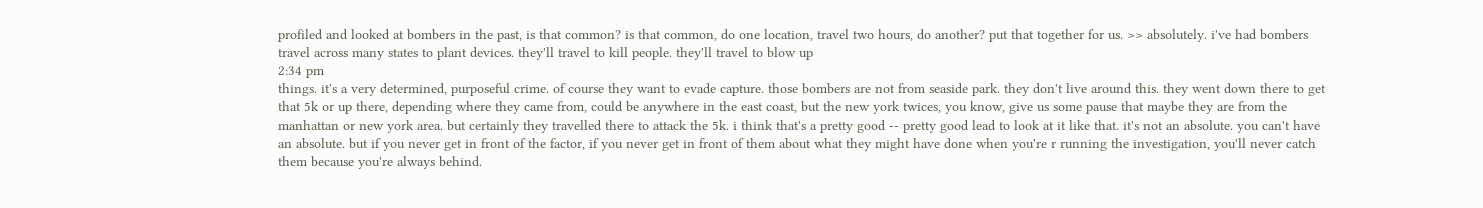profiled and looked at bombers in the past, is that common? is that common, do one location, travel two hours, do another? put that together for us. >> absolutely. i've had bombers travel across many states to plant devices. they'll travel to kill people. they'll travel to blow up
2:34 pm
things. it's a very determined, purposeful crime. of course they want to evade capture. those bombers are not from seaside park. they don't live around this. they went down there to get that 5k or up there, depending where they came from, could be anywhere in the east coast, but the new york twices, you know, give us some pause that maybe they are from the manhattan or new york area. but certainly they travelled there to attack the 5k. i think that's a pretty good -- pretty good lead to look at it like that. it's not an absolute. you can't have an absolute. but if you never get in front of the factor, if you never get in front of them about what they might have done when you're r running the investigation, you'll never catch them because you're always behind.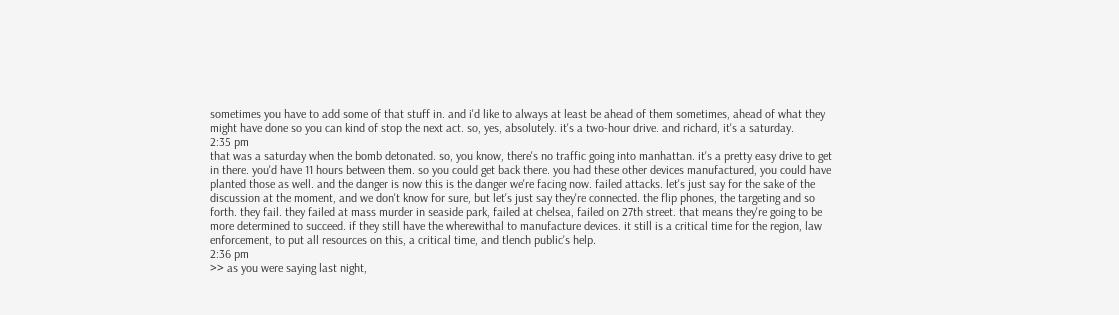sometimes you have to add some of that stuff in. and i'd like to always at least be ahead of them sometimes, ahead of what they might have done so you can kind of stop the next act. so, yes, absolutely. it's a two-hour drive. and richard, it's a saturday.
2:35 pm
that was a saturday when the bomb detonated. so, you know, there's no traffic going into manhattan. it's a pretty easy drive to get in there. you'd have 11 hours between them. so you could get back there. you had these other devices manufactured, you could have planted those as well. and the danger is now this is the danger we're facing now. failed attacks. let's just say for the sake of the discussion at the moment, and we don't know for sure, but let's just say they're connected. the flip phones, the targeting and so forth. they fail. they failed at mass murder in seaside park, failed at chelsea, failed on 27th street. that means they're going to be more determined to succeed. if they still have the wherewithal to manufacture devices. it still is a critical time for the region, law enforcement, to put all resources on this, a critical time, and tlench public's help.
2:36 pm
>> as you were saying last night,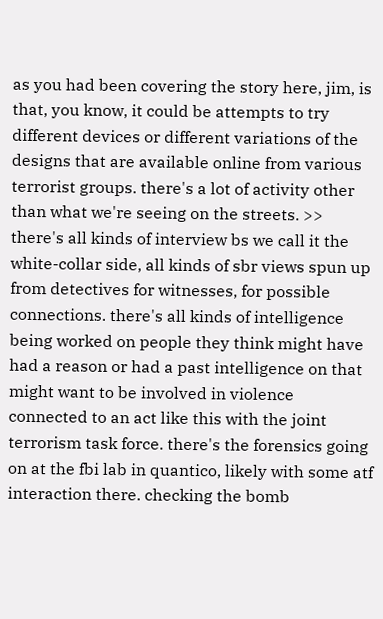as you had been covering the story here, jim, is that, you know, it could be attempts to try different devices or different variations of the designs that are available online from various terrorist groups. there's a lot of activity other than what we're seeing on the streets. >> there's all kinds of interview bs we call it the white-collar side, all kinds of sbr views spun up from detectives for witnesses, for possible connections. there's all kinds of intelligence being worked on people they think might have had a reason or had a past intelligence on that might want to be involved in violence connected to an act like this with the joint terrorism task force. there's the forensics going on at the fbi lab in quantico, likely with some atf interaction there. checking the bomb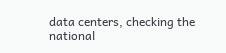data centers, checking the national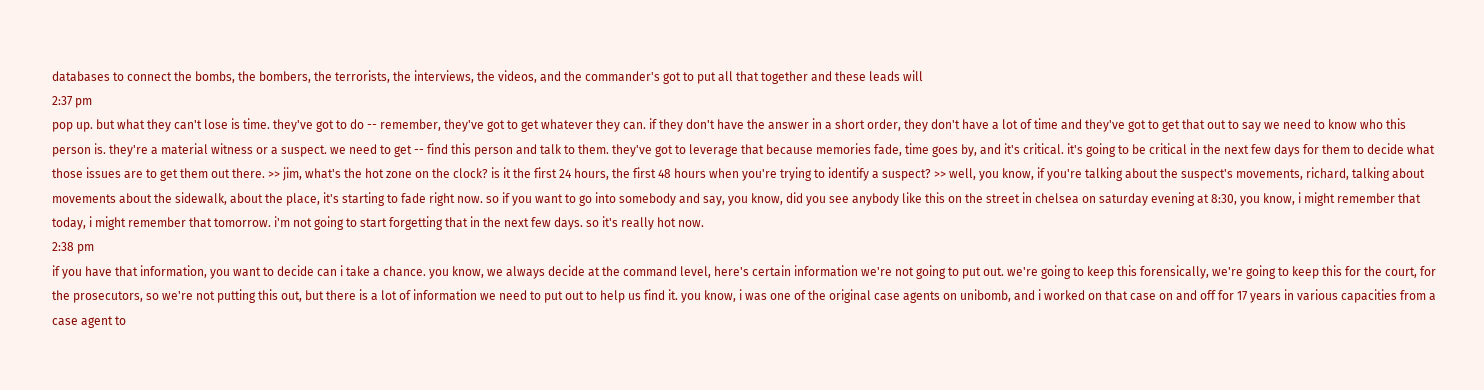databases to connect the bombs, the bombers, the terrorists, the interviews, the videos, and the commander's got to put all that together and these leads will
2:37 pm
pop up. but what they can't lose is time. they've got to do -- remember, they've got to get whatever they can. if they don't have the answer in a short order, they don't have a lot of time and they've got to get that out to say we need to know who this person is. they're a material witness or a suspect. we need to get -- find this person and talk to them. they've got to leverage that because memories fade, time goes by, and it's critical. it's going to be critical in the next few days for them to decide what those issues are to get them out there. >> jim, what's the hot zone on the clock? is it the first 24 hours, the first 48 hours when you're trying to identify a suspect? >> well, you know, if you're talking about the suspect's movements, richard, talking about movements about the sidewalk, about the place, it's starting to fade right now. so if you want to go into somebody and say, you know, did you see anybody like this on the street in chelsea on saturday evening at 8:30, you know, i might remember that today, i might remember that tomorrow. i'm not going to start forgetting that in the next few days. so it's really hot now.
2:38 pm
if you have that information, you want to decide can i take a chance. you know, we always decide at the command level, here's certain information we're not going to put out. we're going to keep this forensically, we're going to keep this for the court, for the prosecutors, so we're not putting this out, but there is a lot of information we need to put out to help us find it. you know, i was one of the original case agents on unibomb, and i worked on that case on and off for 17 years in various capacities from a case agent to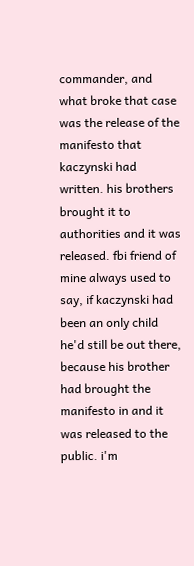commander, and what broke that case was the release of the manifesto that kaczynski had written. his brothers brought it to authorities and it was released. fbi friend of mine always used to say, if kaczynski had been an only child he'd still be out there, because his brother had brought the manifesto in and it was released to the public. i'm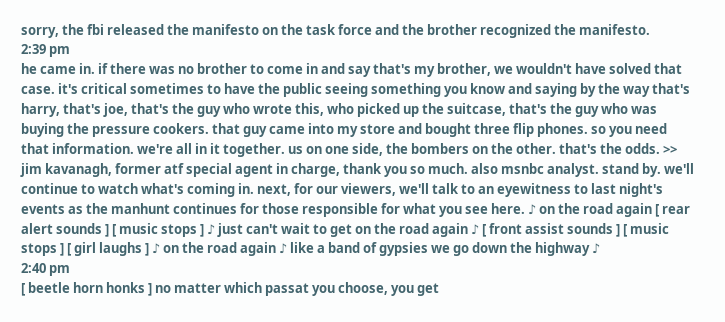sorry, the fbi released the manifesto on the task force and the brother recognized the manifesto.
2:39 pm
he came in. if there was no brother to come in and say that's my brother, we wouldn't have solved that case. it's critical sometimes to have the public seeing something you know and saying by the way that's harry, that's joe, that's the guy who wrote this, who picked up the suitcase, that's the guy who was buying the pressure cookers. that guy came into my store and bought three flip phones. so you need that information. we're all in it together. us on one side, the bombers on the other. that's the odds. >> jim kavanagh, former atf special agent in charge, thank you so much. also msnbc analyst. stand by. we'll continue to watch what's coming in. next, for our viewers, we'll talk to an eyewitness to last night's events as the manhunt continues for those responsible for what you see here. ♪ on the road again [ rear alert sounds ] [ music stops ] ♪ just can't wait to get on the road again ♪ [ front assist sounds ] [ music stops ] [ girl laughs ] ♪ on the road again ♪ like a band of gypsies we go down the highway ♪
2:40 pm
[ beetle horn honks ] no matter which passat you choose, you get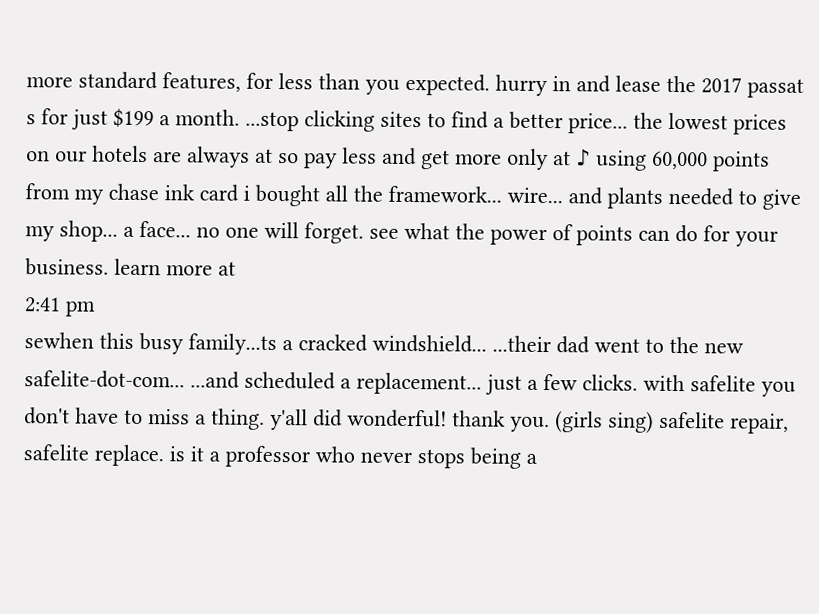more standard features, for less than you expected. hurry in and lease the 2017 passat s for just $199 a month. ...stop clicking sites to find a better price... the lowest prices on our hotels are always at so pay less and get more only at ♪ using 60,000 points from my chase ink card i bought all the framework... wire... and plants needed to give my shop... a face... no one will forget. see what the power of points can do for your business. learn more at
2:41 pm
sewhen this busy family...ts a cracked windshield... ...their dad went to the new safelite-dot-com... ...and scheduled a replacement... just a few clicks. with safelite you don't have to miss a thing. y'all did wonderful! thank you. (girls sing) safelite repair, safelite replace. is it a professor who never stops being a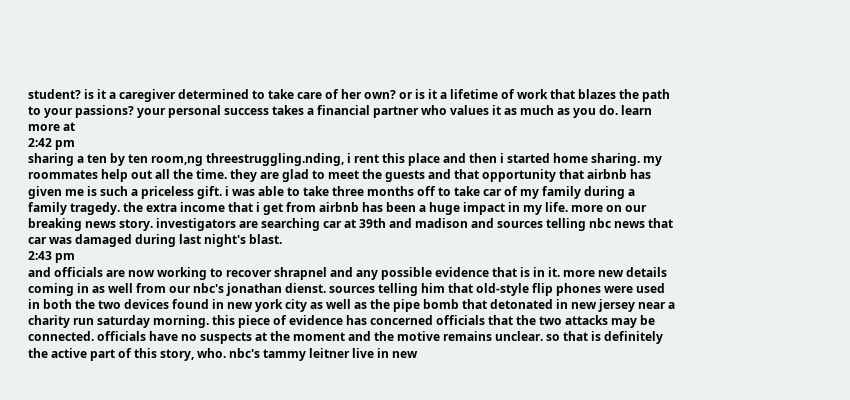student? is it a caregiver determined to take care of her own? or is it a lifetime of work that blazes the path to your passions? your personal success takes a financial partner who values it as much as you do. learn more at
2:42 pm
sharing a ten by ten room,ng threestruggling.nding, i rent this place and then i started home sharing. my roommates help out all the time. they are glad to meet the guests and that opportunity that airbnb has given me is such a priceless gift. i was able to take three months off to take car of my family during a family tragedy. the extra income that i get from airbnb has been a huge impact in my life. more on our breaking news story. investigators are searching car at 39th and madison and sources telling nbc news that car was damaged during last night's blast.
2:43 pm
and officials are now working to recover shrapnel and any possible evidence that is in it. more new details coming in as well from our nbc's jonathan dienst. sources telling him that old-style flip phones were used in both the two devices found in new york city as well as the pipe bomb that detonated in new jersey near a charity run saturday morning. this piece of evidence has concerned officials that the two attacks may be connected. officials have no suspects at the moment and the motive remains unclear. so that is definitely the active part of this story, who. nbc's tammy leitner live in new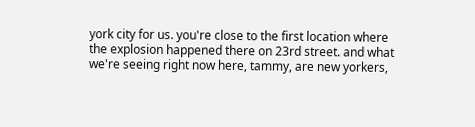york city for us. you're close to the first location where the explosion happened there on 23rd street. and what we're seeing right now here, tammy, are new yorkers,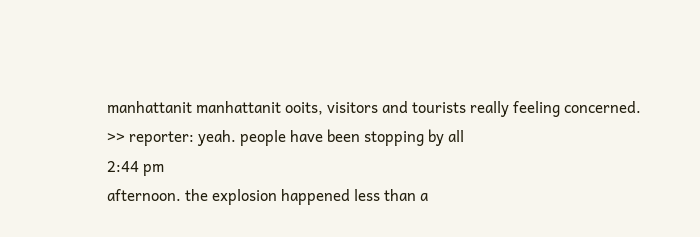manhattanit manhattanit ooits, visitors and tourists really feeling concerned. >> reporter: yeah. people have been stopping by all
2:44 pm
afternoon. the explosion happened less than a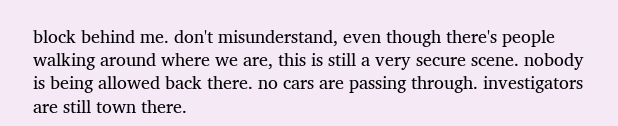block behind me. don't misunderstand, even though there's people walking around where we are, this is still a very secure scene. nobody is being allowed back there. no cars are passing through. investigators are still town there.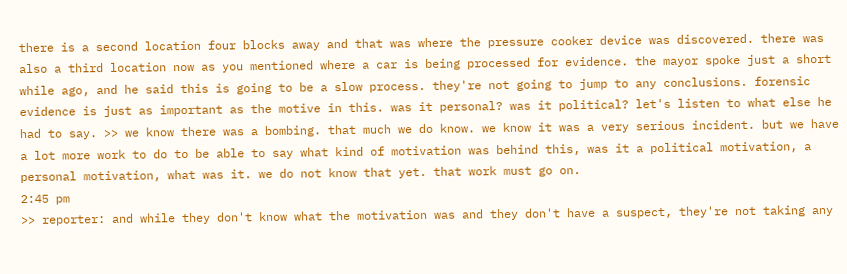there is a second location four blocks away and that was where the pressure cooker device was discovered. there was also a third location now as you mentioned where a car is being processed for evidence. the mayor spoke just a short while ago, and he said this is going to be a slow process. they're not going to jump to any conclusions. forensic evidence is just as important as the motive in this. was it personal? was it political? let's listen to what else he had to say. >> we know there was a bombing. that much we do know. we know it was a very serious incident. but we have a lot more work to do to be able to say what kind of motivation was behind this, was it a political motivation, a personal motivation, what was it. we do not know that yet. that work must go on.
2:45 pm
>> reporter: and while they don't know what the motivation was and they don't have a suspect, they're not taking any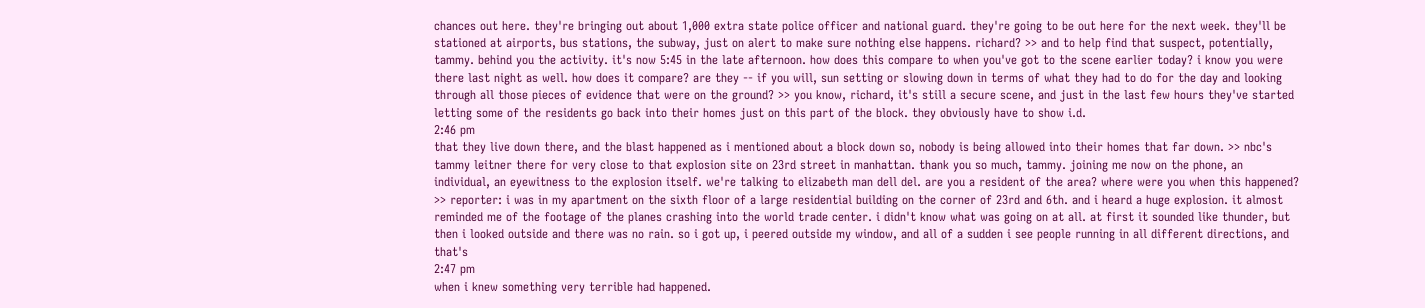chances out here. they're bringing out about 1,000 extra state police officer and national guard. they're going to be out here for the next week. they'll be stationed at airports, bus stations, the subway, just on alert to make sure nothing else happens. richard? >> and to help find that suspect, potentially, tammy. behind you the activity. it's now 5:45 in the late afternoon. how does this compare to when you've got to the scene earlier today? i know you were there last night as well. how does it compare? are they -- if you will, sun setting or slowing down in terms of what they had to do for the day and looking through all those pieces of evidence that were on the ground? >> you know, richard, it's still a secure scene, and just in the last few hours they've started letting some of the residents go back into their homes just on this part of the block. they obviously have to show i.d.
2:46 pm
that they live down there, and the blast happened as i mentioned about a block down so, nobody is being allowed into their homes that far down. >> nbc's tammy leitner there for very close to that explosion site on 23rd street in manhattan. thank you so much, tammy. joining me now on the phone, an individual, an eyewitness to the explosion itself. we're talking to elizabeth man dell del. are you a resident of the area? where were you when this happened? >> reporter: i was in my apartment on the sixth floor of a large residential building on the corner of 23rd and 6th. and i heard a huge explosion. it almost reminded me of the footage of the planes crashing into the world trade center. i didn't know what was going on at all. at first it sounded like thunder, but then i looked outside and there was no rain. so i got up, i peered outside my window, and all of a sudden i see people running in all different directions, and that's
2:47 pm
when i knew something very terrible had happened.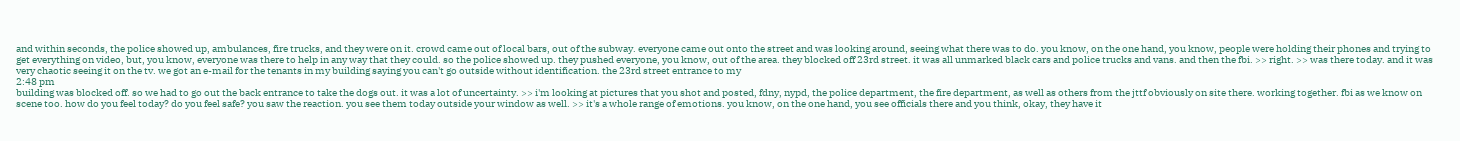and within seconds, the police showed up, ambulances, fire trucks, and they were on it. crowd came out of local bars, out of the subway. everyone came out onto the street and was looking around, seeing what there was to do. you know, on the one hand, you know, people were holding their phones and trying to get everything on video, but, you know, everyone was there to help in any way that they could. so the police showed up. they pushed everyone, you know, out of the area. they blocked off 23rd street. it was all unmarked black cars and police trucks and vans. and then the fbi. >> right. >> was there today. and it was very chaotic seeing it on the tv. we got an e-mail for the tenants in my building saying you can't go outside without identification. the 23rd street entrance to my
2:48 pm
building was blocked off. so we had to go out the back entrance to take the dogs out. it was a lot of uncertainty. >> i'm looking at pictures that you shot and posted, fdny, nypd, the police department, the fire department, as well as others from the jttf obviously on site there. working together. fbi as we know on scene too. how do you feel today? do you feel safe? you saw the reaction. you see them today outside your window as well. >> it's a whole range of emotions. you know, on the one hand, you see officials there and you think, okay, they have it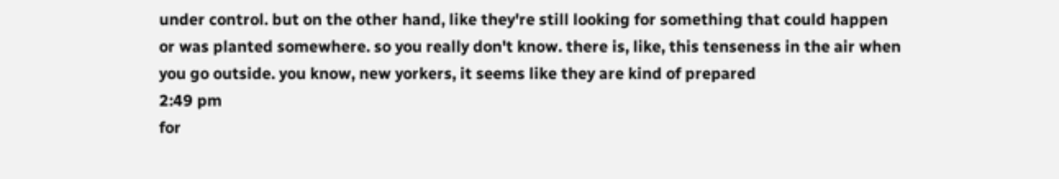under control. but on the other hand, like they're still looking for something that could happen or was planted somewhere. so you really don't know. there is, like, this tenseness in the air when you go outside. you know, new yorkers, it seems like they are kind of prepared
2:49 pm
for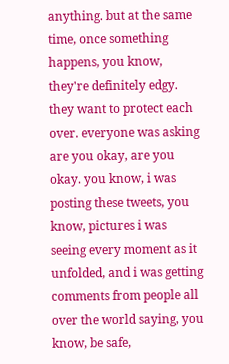anything. but at the same time, once something happens, you know, they're definitely edgy. they want to protect each over. everyone was asking are you okay, are you okay. you know, i was posting these tweets, you know, pictures i was seeing every moment as it unfolded, and i was getting comments from people all over the world saying, you know, be safe,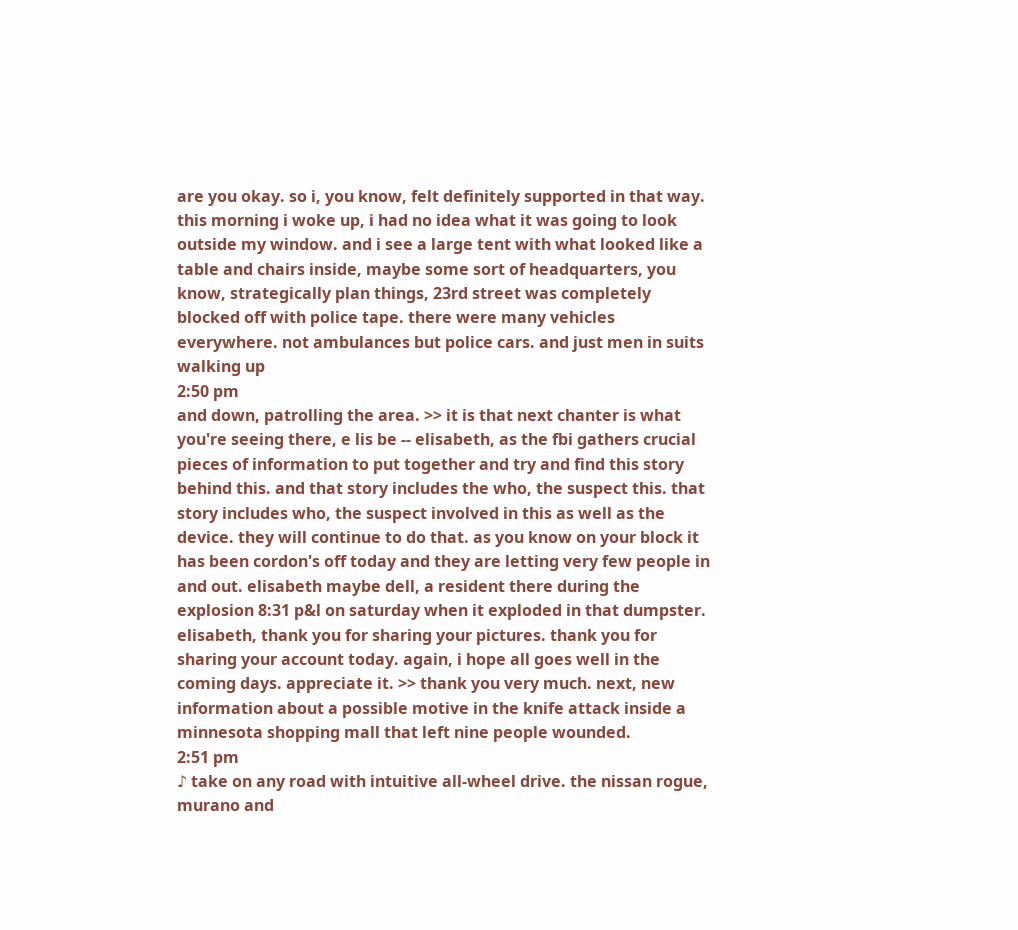are you okay. so i, you know, felt definitely supported in that way. this morning i woke up, i had no idea what it was going to look outside my window. and i see a large tent with what looked like a table and chairs inside, maybe some sort of headquarters, you know, strategically plan things, 23rd street was completely blocked off with police tape. there were many vehicles everywhere. not ambulances but police cars. and just men in suits walking up
2:50 pm
and down, patrolling the area. >> it is that next chanter is what you're seeing there, e lis be -- elisabeth, as the fbi gathers crucial pieces of information to put together and try and find this story behind this. and that story includes the who, the suspect this. that story includes who, the suspect involved in this as well as the device. they will continue to do that. as you know on your block it has been cordon's off today and they are letting very few people in and out. elisabeth maybe dell, a resident there during the explosion 8:31 p&l on saturday when it exploded in that dumpster. elisabeth, thank you for sharing your pictures. thank you for sharing your account today. again, i hope all goes well in the coming days. appreciate it. >> thank you very much. next, new information about a possible motive in the knife attack inside a minnesota shopping mall that left nine people wounded.
2:51 pm
♪ take on any road with intuitive all-wheel drive. the nissan rogue, murano and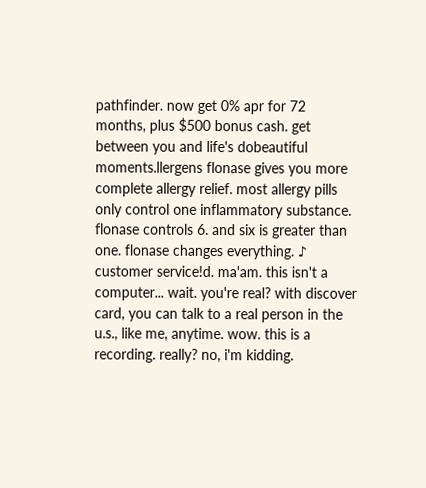pathfinder. now get 0% apr for 72 months, plus $500 bonus cash. get between you and life's dobeautiful moments.llergens flonase gives you more complete allergy relief. most allergy pills only control one inflammatory substance. flonase controls 6. and six is greater than one. flonase changes everything. ♪ customer service!d. ma'am. this isn't a computer... wait. you're real? with discover card, you can talk to a real person in the u.s., like me, anytime. wow. this is a recording. really? no, i'm kidding.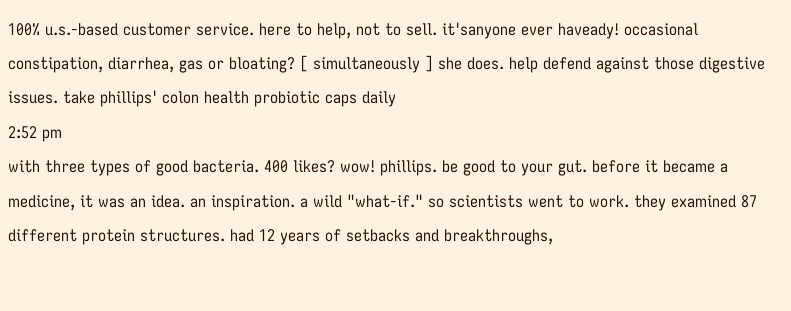100% u.s.-based customer service. here to help, not to sell. it'sanyone ever haveady! occasional constipation, diarrhea, gas or bloating? [ simultaneously ] she does. help defend against those digestive issues. take phillips' colon health probiotic caps daily
2:52 pm
with three types of good bacteria. 400 likes? wow! phillips. be good to your gut. before it became a medicine, it was an idea. an inspiration. a wild "what-if." so scientists went to work. they examined 87 different protein structures. had 12 years of setbacks and breakthroughs,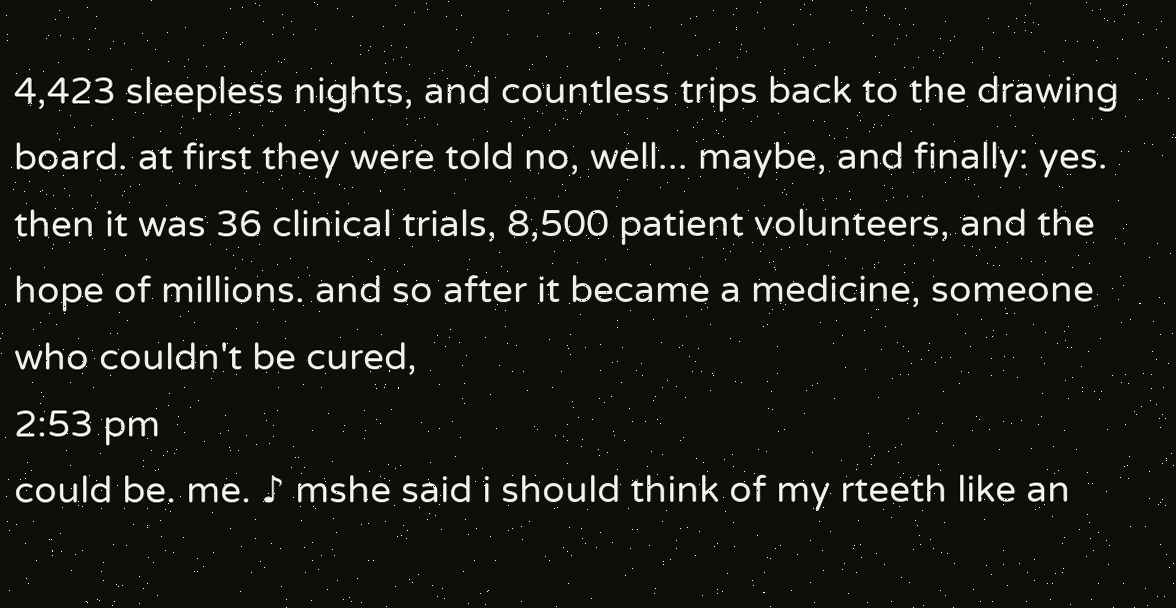4,423 sleepless nights, and countless trips back to the drawing board. at first they were told no, well... maybe, and finally: yes. then it was 36 clinical trials, 8,500 patient volunteers, and the hope of millions. and so after it became a medicine, someone who couldn't be cured,
2:53 pm
could be. me. ♪ mshe said i should think of my rteeth like an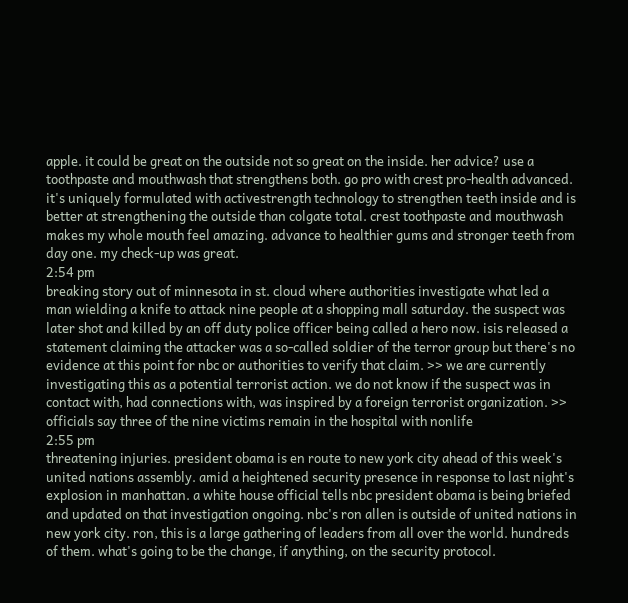apple. it could be great on the outside not so great on the inside. her advice? use a toothpaste and mouthwash that strengthens both. go pro with crest pro-health advanced. it's uniquely formulated with activestrength technology to strengthen teeth inside and is better at strengthening the outside than colgate total. crest toothpaste and mouthwash makes my whole mouth feel amazing. advance to healthier gums and stronger teeth from day one. my check-up was great.
2:54 pm
breaking story out of minnesota in st. cloud where authorities investigate what led a man wielding a knife to attack nine people at a shopping mall saturday. the suspect was later shot and killed by an off duty police officer being called a hero now. isis released a statement claiming the attacker was a so-called soldier of the terror group but there's no evidence at this point for nbc or authorities to verify that claim. >> we are currently investigating this as a potential terrorist action. we do not know if the suspect was in contact with, had connections with, was inspired by a foreign terrorist organization. >> officials say three of the nine victims remain in the hospital with nonlife
2:55 pm
threatening injuries. president obama is en route to new york city ahead of this week's united nations assembly. amid a heightened security presence in response to last night's explosion in manhattan. a white house official tells nbc president obama is being briefed and updated on that investigation ongoing. nbc's ron allen is outside of united nations in new york city. ron, this is a large gathering of leaders from all over the world. hundreds of them. what's going to be the change, if anything, on the security protocol.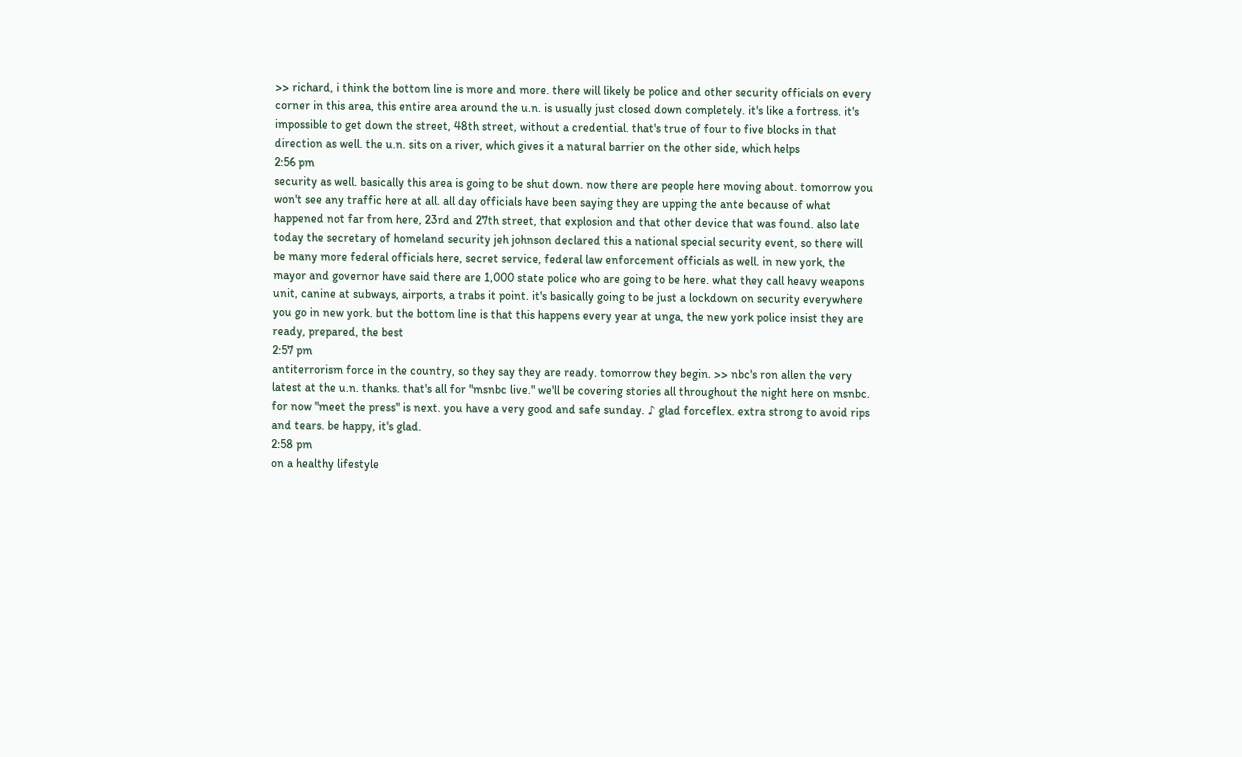>> richard, i think the bottom line is more and more. there will likely be police and other security officials on every corner in this area, this entire area around the u.n. is usually just closed down completely. it's like a fortress. it's impossible to get down the street, 48th street, without a credential. that's true of four to five blocks in that direction as well. the u.n. sits on a river, which gives it a natural barrier on the other side, which helps
2:56 pm
security as well. basically this area is going to be shut down. now there are people here moving about. tomorrow you won't see any traffic here at all. all day officials have been saying they are upping the ante because of what happened not far from here, 23rd and 27th street, that explosion and that other device that was found. also late today the secretary of homeland security jeh johnson declared this a national special security event, so there will be many more federal officials here, secret service, federal law enforcement officials as well. in new york, the mayor and governor have said there are 1,000 state police who are going to be here. what they call heavy weapons unit, canine at subways, airports, a trabs it point. it's basically going to be just a lockdown on security everywhere you go in new york. but the bottom line is that this happens every year at unga, the new york police insist they are ready, prepared, the best
2:57 pm
antiterrorism force in the country, so they say they are ready. tomorrow they begin. >> nbc's ron allen the very latest at the u.n. thanks. that's all for "msnbc live." we'll be covering stories all throughout the night here on msnbc. for now "meet the press" is next. you have a very good and safe sunday. ♪ glad forceflex. extra strong to avoid rips and tears. be happy, it's glad.
2:58 pm
on a healthy lifestyle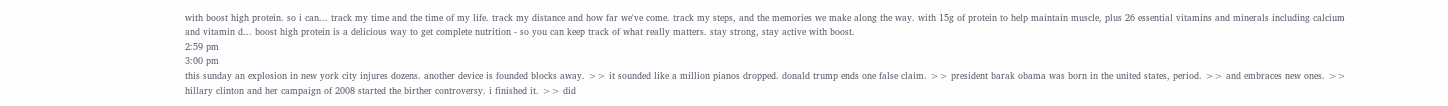with boost high protein. so i can... track my time and the time of my life. track my distance and how far we've come. track my steps, and the memories we make along the way. with 15g of protein to help maintain muscle, plus 26 essential vitamins and minerals including calcium and vitamin d... boost high protein is a delicious way to get complete nutrition - so you can keep track of what really matters. stay strong, stay active with boost.
2:59 pm
3:00 pm
this sunday an explosion in new york city injures dozens. another device is founded blocks away. >> it sounded like a million pianos dropped. donald trump ends one false claim. >> president barak obama was born in the united states, period. >> and embraces new ones. >> hillary clinton and her campaign of 2008 started the birther controversy. i finished it. >> did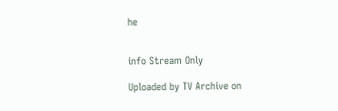he


info Stream Only

Uploaded by TV Archive on